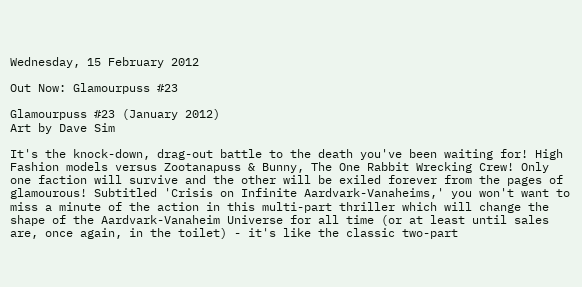Wednesday, 15 February 2012

Out Now: Glamourpuss #23

Glamourpuss #23 (January 2012)
Art by Dave Sim

It's the knock-down, drag-out battle to the death you've been waiting for! High Fashion models versus Zootanapuss & Bunny, The One Rabbit Wrecking Crew! Only one faction will survive and the other will be exiled forever from the pages of glamourous! Subtitled 'Crisis on Infinite Aardvark-Vanaheims,' you won't want to miss a minute of the action in this multi-part thriller which will change the shape of the Aardvark-Vanaheim Universe for all time (or at least until sales are, once again, in the toilet) - it's like the classic two-part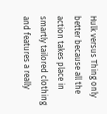Hulk versus Thing only better because all the action takes place in smartly tailored clothing and features a really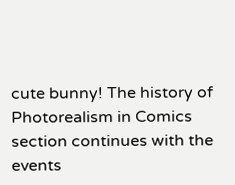cute bunny! The history of Photorealism in Comics section continues with the events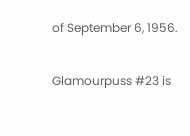of September 6, 1956.

Glamourpuss #23 is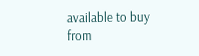available to buy from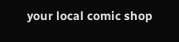your local comic shop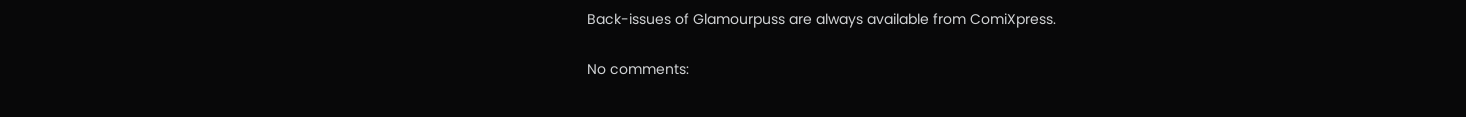Back-issues of Glamourpuss are always available from ComiXpress.

No comments: